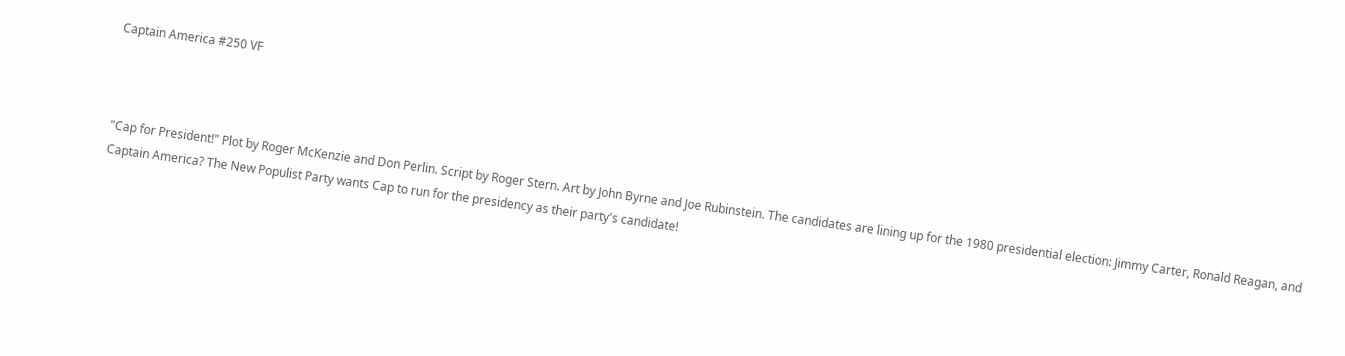Captain America #250 VF



"Cap for President!" Plot by Roger McKenzie and Don Perlin. Script by Roger Stern. Art by John Byrne and Joe Rubinstein. The candidates are lining up for the 1980 presidential election: Jimmy Carter, Ronald Reagan, and Captain America? The New Populist Party wants Cap to run for the presidency as their party's candidate!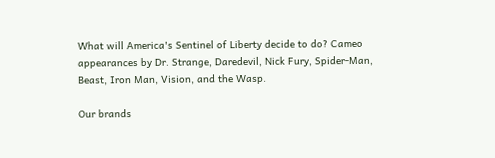What will America's Sentinel of Liberty decide to do? Cameo appearances by Dr. Strange, Daredevil, Nick Fury, Spider-Man, Beast, Iron Man, Vision, and the Wasp.

Our brands